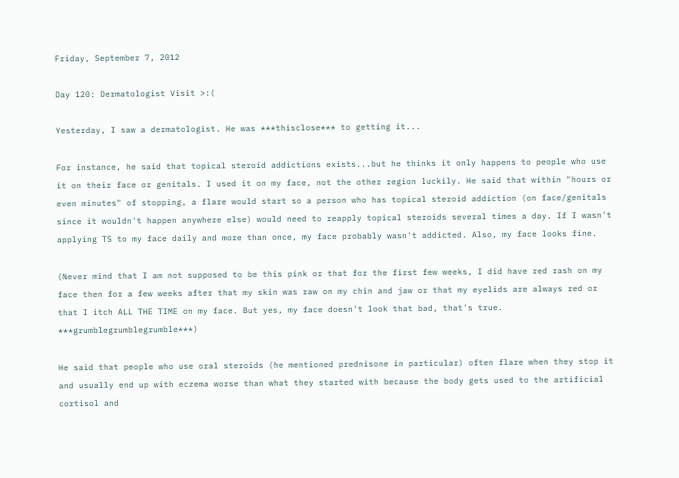Friday, September 7, 2012

Day 120: Dermatologist Visit >:(

Yesterday, I saw a dermatologist. He was ***thisclose*** to getting it...

For instance, he said that topical steroid addictions exists...but he thinks it only happens to people who use it on their face or genitals. I used it on my face, not the other region luckily. He said that within "hours or even minutes" of stopping, a flare would start so a person who has topical steroid addiction (on face/genitals since it wouldn't happen anywhere else) would need to reapply topical steroids several times a day. If I wasn't applying TS to my face daily and more than once, my face probably wasn't addicted. Also, my face looks fine.

(Never mind that I am not supposed to be this pink or that for the first few weeks, I did have red rash on my face then for a few weeks after that my skin was raw on my chin and jaw or that my eyelids are always red or that I itch ALL THE TIME on my face. But yes, my face doesn't look that bad, that's true. ***grumblegrumblegrumble***)

He said that people who use oral steroids (he mentioned prednisone in particular) often flare when they stop it and usually end up with eczema worse than what they started with because the body gets used to the artificial cortisol and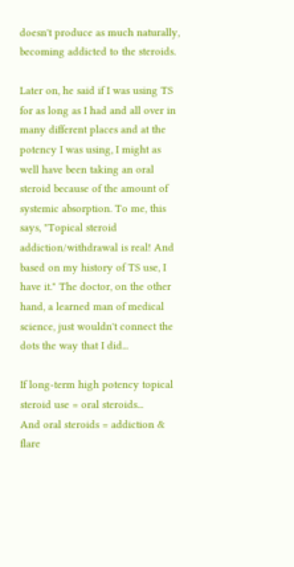doesn't produce as much naturally, becoming addicted to the steroids.

Later on, he said if I was using TS for as long as I had and all over in many different places and at the potency I was using, I might as well have been taking an oral steroid because of the amount of systemic absorption. To me, this says, "Topical steroid addiction/withdrawal is real! And based on my history of TS use, I have it." The doctor, on the other hand, a learned man of medical science, just wouldn't connect the dots the way that I did...

If long-term high potency topical steroid use = oral steroids...
And oral steroids = addiction & flare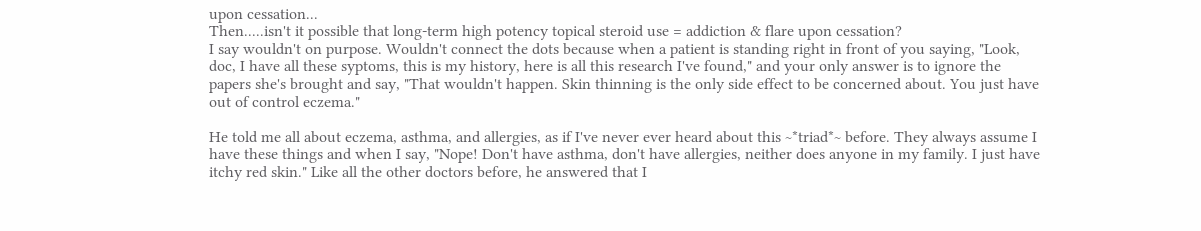upon cessation...
Then.....isn't it possible that long-term high potency topical steroid use = addiction & flare upon cessation?
I say wouldn't on purpose. Wouldn't connect the dots because when a patient is standing right in front of you saying, "Look, doc, I have all these syptoms, this is my history, here is all this research I've found," and your only answer is to ignore the papers she's brought and say, "That wouldn't happen. Skin thinning is the only side effect to be concerned about. You just have out of control eczema."

He told me all about eczema, asthma, and allergies, as if I've never ever heard about this ~*triad*~ before. They always assume I have these things and when I say, "Nope! Don't have asthma, don't have allergies, neither does anyone in my family. I just have itchy red skin." Like all the other doctors before, he answered that I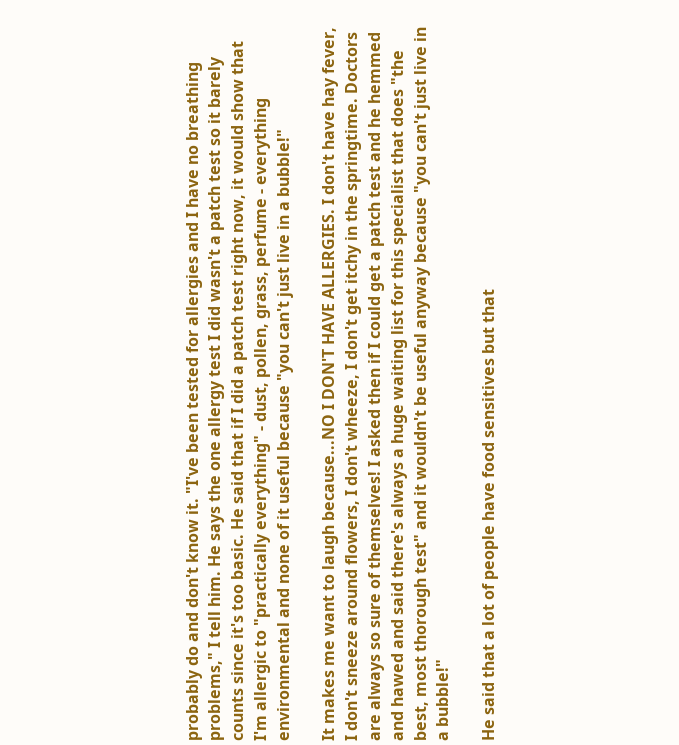probably do and don't know it. "I've been tested for allergies and I have no breathing problems," I tell him. He says the one allergy test I did wasn't a patch test so it barely counts since it's too basic. He said that if I did a patch test right now, it would show that I'm allergic to "practically everything" - dust, pollen, grass, perfume - everything environmental and none of it useful because "you can't just live in a bubble!"

It makes me want to laugh because...NO I DON'T HAVE ALLERGIES. I don't have hay fever, I don't sneeze around flowers, I don't wheeze, I don't get itchy in the springtime. Doctors are always so sure of themselves! I asked then if I could get a patch test and he hemmed and hawed and said there's always a huge waiting list for this specialist that does "the best, most thorough test" and it wouldn't be useful anyway because "you can't just live in a bubble!"

He said that a lot of people have food sensitives but that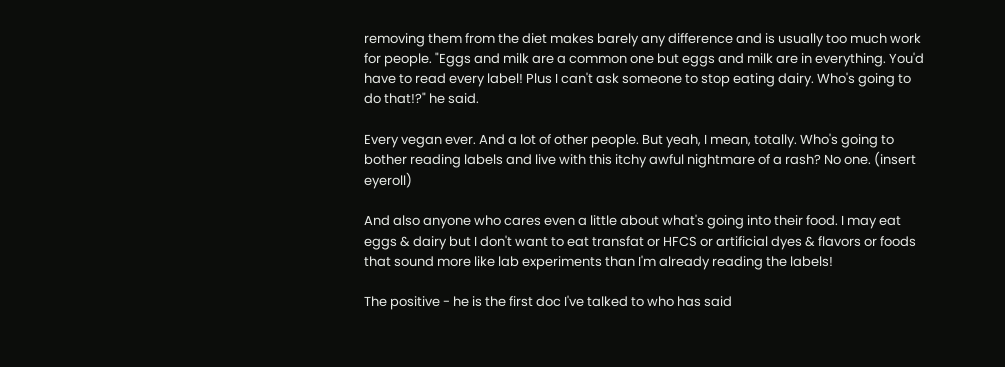removing them from the diet makes barely any difference and is usually too much work for people. "Eggs and milk are a common one but eggs and milk are in everything. You'd have to read every label! Plus I can't ask someone to stop eating dairy. Who's going to do that!?" he said.

Every vegan ever. And a lot of other people. But yeah, I mean, totally. Who's going to bother reading labels and live with this itchy awful nightmare of a rash? No one. (insert eyeroll)

And also anyone who cares even a little about what's going into their food. I may eat eggs & dairy but I don't want to eat transfat or HFCS or artificial dyes & flavors or foods that sound more like lab experiments than I'm already reading the labels!

The positive - he is the first doc I've talked to who has said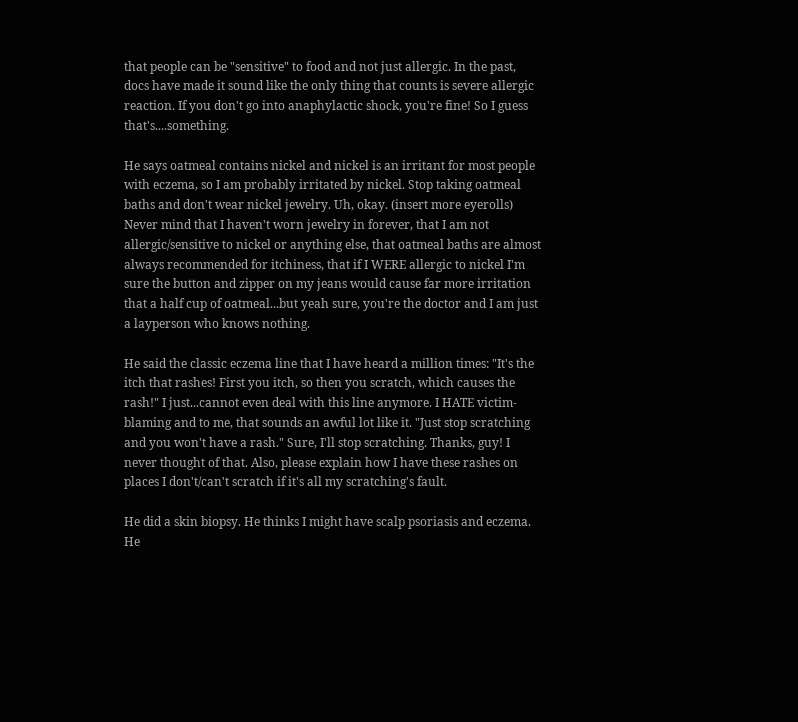that people can be "sensitive" to food and not just allergic. In the past, docs have made it sound like the only thing that counts is severe allergic reaction. If you don't go into anaphylactic shock, you're fine! So I guess that's....something.

He says oatmeal contains nickel and nickel is an irritant for most people with eczema, so I am probably irritated by nickel. Stop taking oatmeal baths and don't wear nickel jewelry. Uh, okay. (insert more eyerolls) Never mind that I haven't worn jewelry in forever, that I am not allergic/sensitive to nickel or anything else, that oatmeal baths are almost always recommended for itchiness, that if I WERE allergic to nickel I'm sure the button and zipper on my jeans would cause far more irritation that a half cup of oatmeal...but yeah sure, you're the doctor and I am just a layperson who knows nothing.

He said the classic eczema line that I have heard a million times: "It's the itch that rashes! First you itch, so then you scratch, which causes the rash!" I just...cannot even deal with this line anymore. I HATE victim-blaming and to me, that sounds an awful lot like it. "Just stop scratching and you won't have a rash." Sure, I'll stop scratching. Thanks, guy! I never thought of that. Also, please explain how I have these rashes on places I don't/can't scratch if it's all my scratching's fault.

He did a skin biopsy. He thinks I might have scalp psoriasis and eczema. He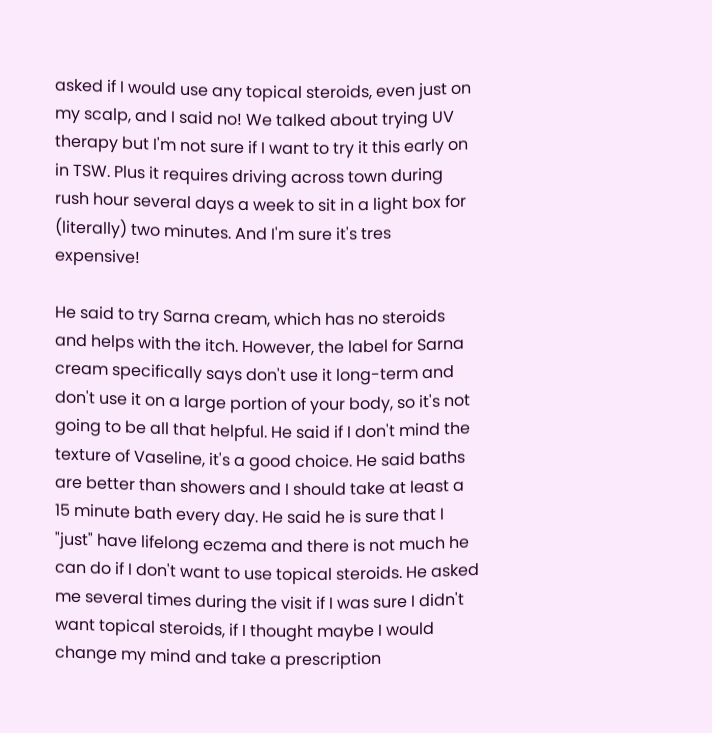asked if I would use any topical steroids, even just on my scalp, and I said no! We talked about trying UV therapy but I'm not sure if I want to try it this early on in TSW. Plus it requires driving across town during rush hour several days a week to sit in a light box for (literally) two minutes. And I'm sure it's tres expensive!

He said to try Sarna cream, which has no steroids and helps with the itch. However, the label for Sarna cream specifically says don't use it long-term and don't use it on a large portion of your body, so it's not going to be all that helpful. He said if I don't mind the texture of Vaseline, it's a good choice. He said baths are better than showers and I should take at least a 15 minute bath every day. He said he is sure that I "just" have lifelong eczema and there is not much he can do if I don't want to use topical steroids. He asked me several times during the visit if I was sure I didn't want topical steroids, if I thought maybe I would change my mind and take a prescription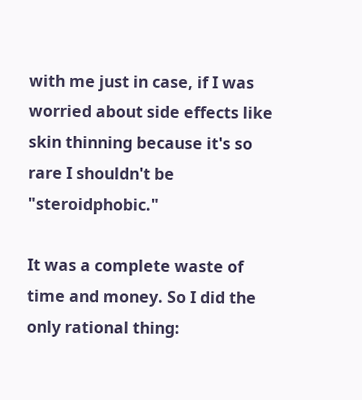with me just in case, if I was worried about side effects like skin thinning because it's so rare I shouldn't be "steroidphobic."

It was a complete waste of time and money. So I did the only rational thing: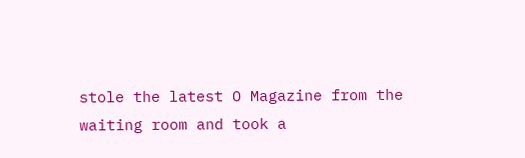stole the latest O Magazine from the waiting room and took a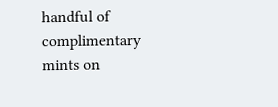handful of complimentary mints on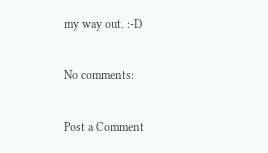my way out. :-D

No comments:

Post a Comment